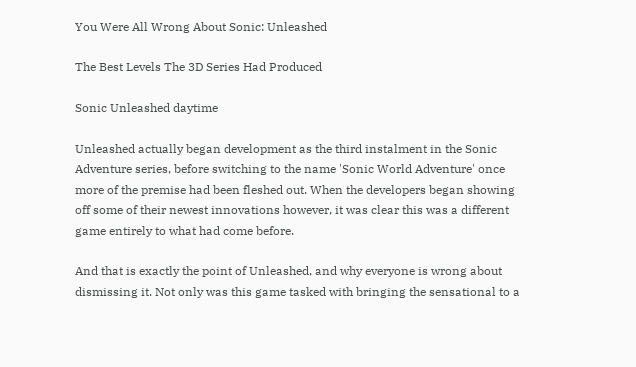You Were All Wrong About Sonic: Unleashed

The Best Levels The 3D Series Had Produced

Sonic Unleashed daytime

Unleashed actually began development as the third instalment in the Sonic Adventure series, before switching to the name 'Sonic World Adventure' once more of the premise had been fleshed out. When the developers began showing off some of their newest innovations however, it was clear this was a different game entirely to what had come before.

And that is exactly the point of Unleashed, and why everyone is wrong about dismissing it. Not only was this game tasked with bringing the sensational to a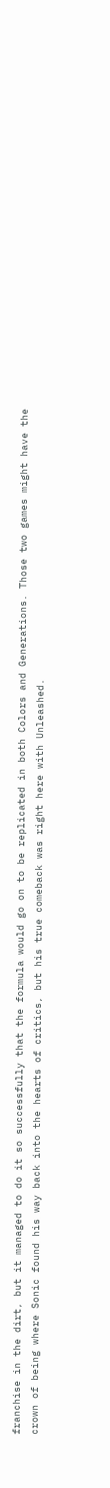franchise in the dirt, but it managed to do it so successfully that the formula would go on to be replicated in both Colors and Generations. Those two games might have the crown of being where Sonic found his way back into the hearts of critics, but his true comeback was right here with Unleashed.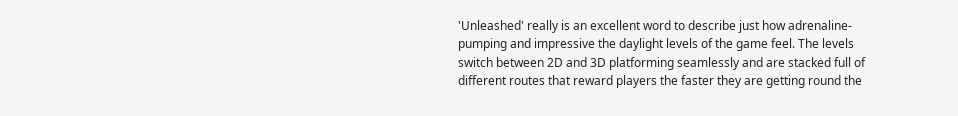'Unleashed' really is an excellent word to describe just how adrenaline-pumping and impressive the daylight levels of the game feel. The levels switch between 2D and 3D platforming seamlessly and are stacked full of different routes that reward players the faster they are getting round the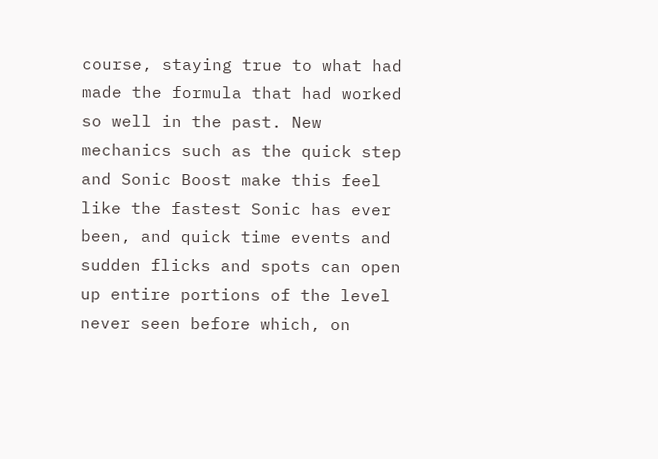course, staying true to what had made the formula that had worked so well in the past. New mechanics such as the quick step and Sonic Boost make this feel like the fastest Sonic has ever been, and quick time events and sudden flicks and spots can open up entire portions of the level never seen before which, on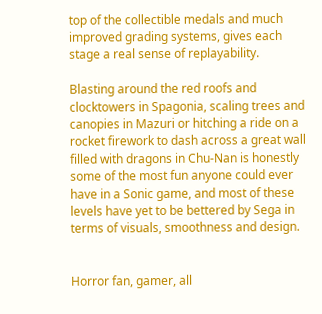top of the collectible medals and much improved grading systems, gives each stage a real sense of replayability.

Blasting around the red roofs and clocktowers in Spagonia, scaling trees and canopies in Mazuri or hitching a ride on a rocket firework to dash across a great wall filled with dragons in Chu-Nan is honestly some of the most fun anyone could ever have in a Sonic game, and most of these levels have yet to be bettered by Sega in terms of visuals, smoothness and design.


Horror fan, gamer, all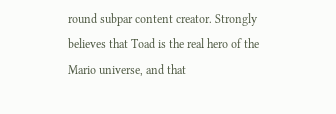round subpar content creator. Strongly believes that Toad is the real hero of the Mario universe, and that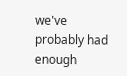we've probably had enough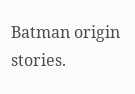Batman origin stories.